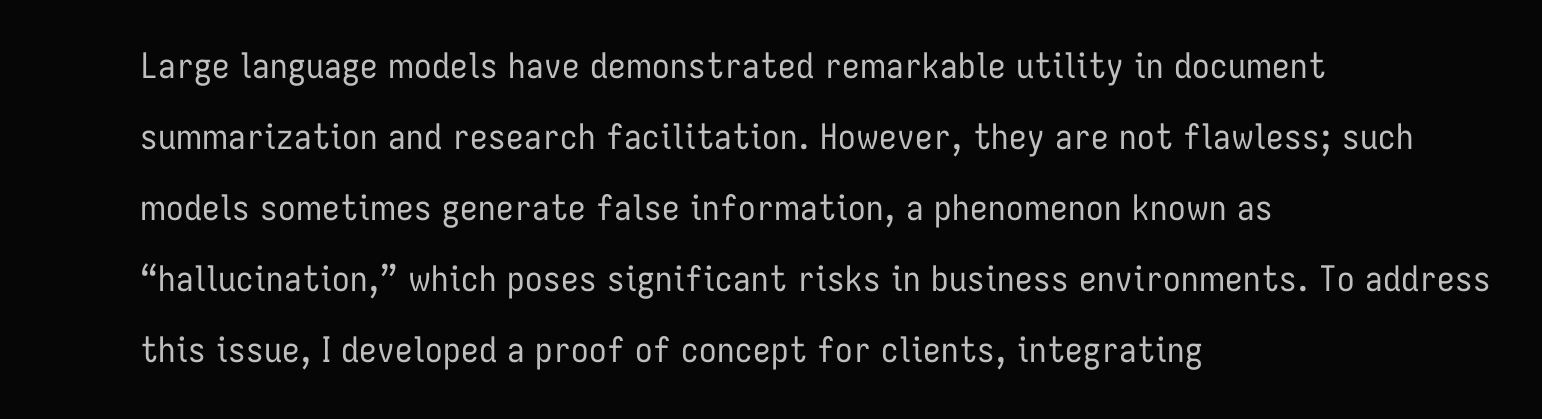Large language models have demonstrated remarkable utility in document summarization and research facilitation. However, they are not flawless; such models sometimes generate false information, a phenomenon known as “hallucination,” which poses significant risks in business environments. To address this issue, I developed a proof of concept for clients, integrating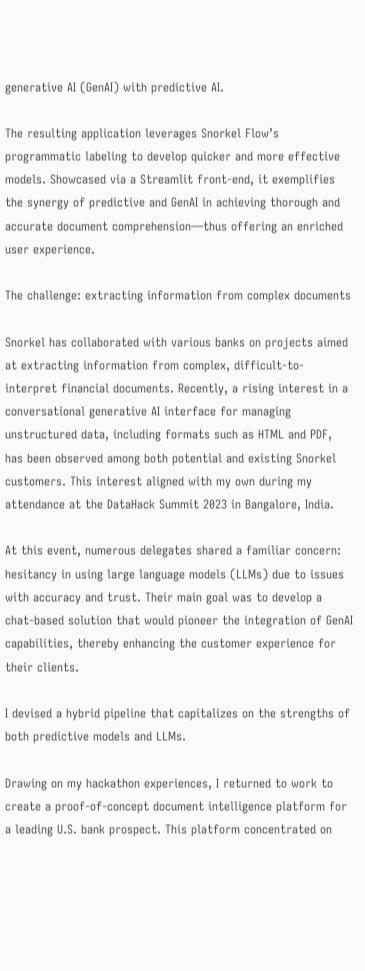generative AI (GenAI) with predictive AI.

The resulting application leverages Snorkel Flow’s programmatic labeling to develop quicker and more effective models. Showcased via a Streamlit front-end, it exemplifies the synergy of predictive and GenAI in achieving thorough and accurate document comprehension—thus offering an enriched user experience.

The challenge: extracting information from complex documents

Snorkel has collaborated with various banks on projects aimed at extracting information from complex, difficult-to-interpret financial documents. Recently, a rising interest in a conversational generative AI interface for managing unstructured data, including formats such as HTML and PDF, has been observed among both potential and existing Snorkel customers. This interest aligned with my own during my attendance at the DataHack Summit 2023 in Bangalore, India.

At this event, numerous delegates shared a familiar concern: hesitancy in using large language models (LLMs) due to issues with accuracy and trust. Their main goal was to develop a chat-based solution that would pioneer the integration of GenAI capabilities, thereby enhancing the customer experience for their clients.

I devised a hybrid pipeline that capitalizes on the strengths of both predictive models and LLMs.

Drawing on my hackathon experiences, I returned to work to create a proof-of-concept document intelligence platform for a leading U.S. bank prospect. This platform concentrated on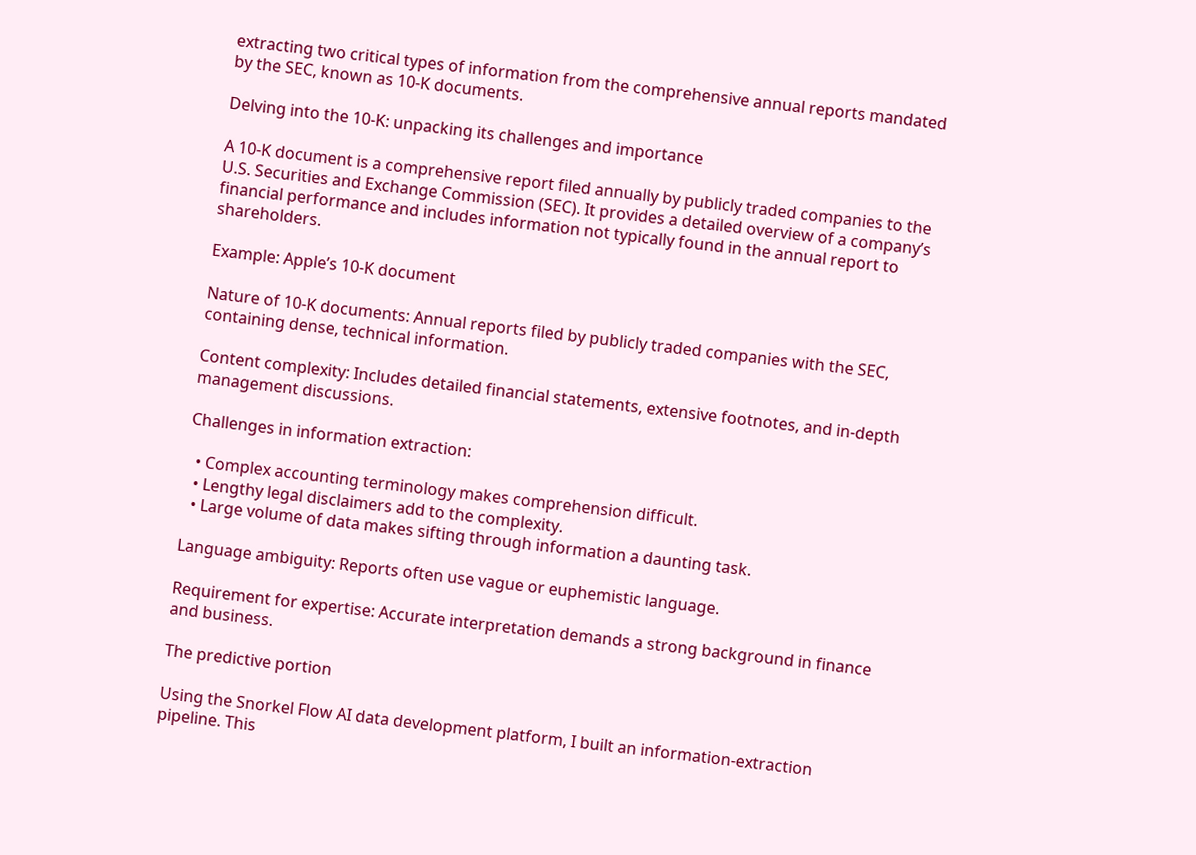extracting two critical types of information from the comprehensive annual reports mandated by the SEC, known as 10-K documents.

Delving into the 10-K: unpacking its challenges and importance

A 10-K document is a comprehensive report filed annually by publicly traded companies to the U.S. Securities and Exchange Commission (SEC). It provides a detailed overview of a company’s financial performance and includes information not typically found in the annual report to shareholders.

Example: Apple’s 10-K document

Nature of 10-K documents: Annual reports filed by publicly traded companies with the SEC, containing dense, technical information.

Content complexity: Includes detailed financial statements, extensive footnotes, and in-depth management discussions.

Challenges in information extraction:

  • Complex accounting terminology makes comprehension difficult.
  • Lengthy legal disclaimers add to the complexity.
  • Large volume of data makes sifting through information a daunting task.

Language ambiguity: Reports often use vague or euphemistic language.

Requirement for expertise: Accurate interpretation demands a strong background in finance and business.

The predictive portion

Using the Snorkel Flow AI data development platform, I built an information-extraction pipeline. This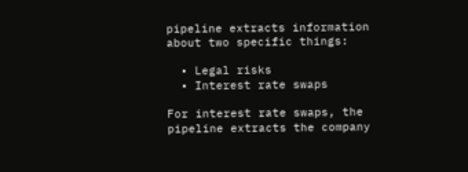pipeline extracts information about two specific things:

  • Legal risks
  • Interest rate swaps

For interest rate swaps, the pipeline extracts the company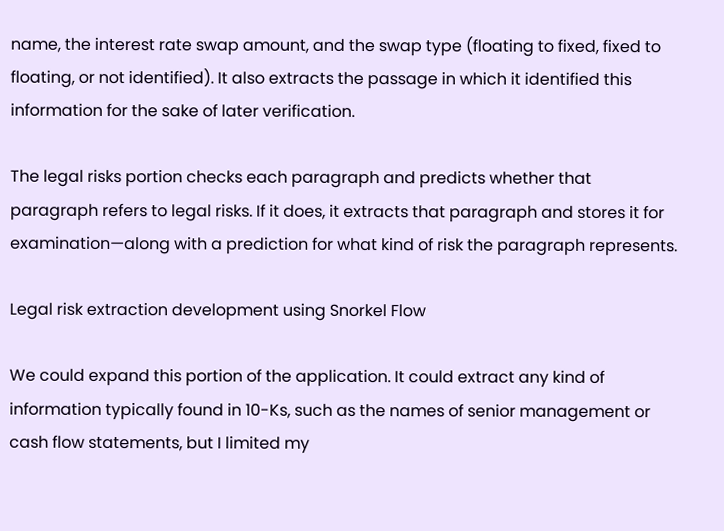name, the interest rate swap amount, and the swap type (floating to fixed, fixed to floating, or not identified). It also extracts the passage in which it identified this information for the sake of later verification.

The legal risks portion checks each paragraph and predicts whether that paragraph refers to legal risks. If it does, it extracts that paragraph and stores it for examination—along with a prediction for what kind of risk the paragraph represents.

Legal risk extraction development using Snorkel Flow

We could expand this portion of the application. It could extract any kind of information typically found in 10-Ks, such as the names of senior management or cash flow statements, but I limited my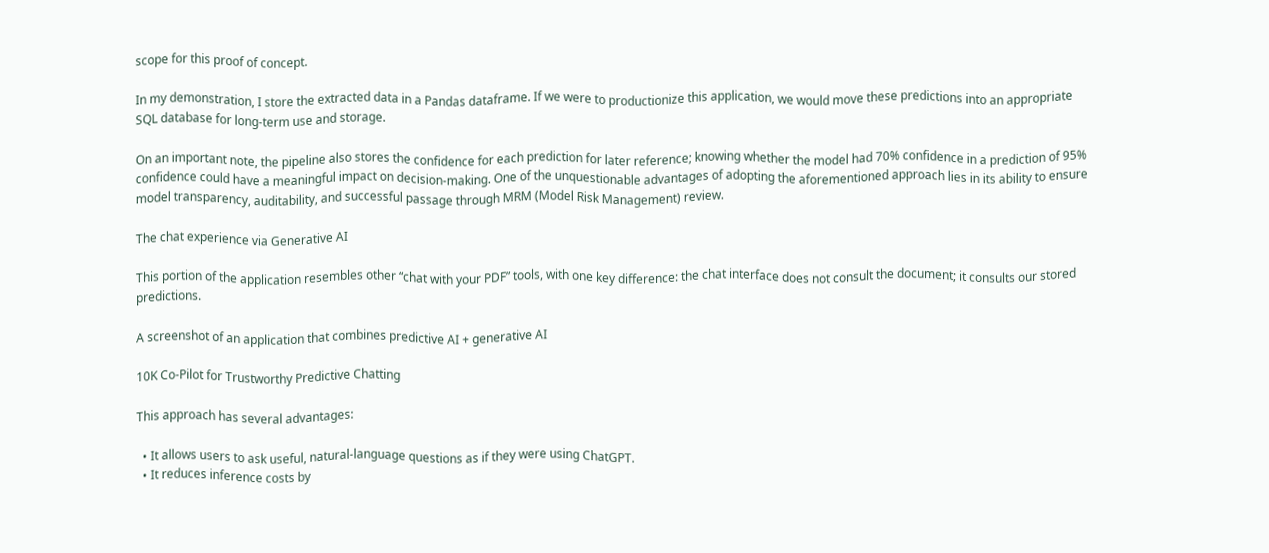scope for this proof of concept.

In my demonstration, I store the extracted data in a Pandas dataframe. If we were to productionize this application, we would move these predictions into an appropriate SQL database for long-term use and storage.

On an important note, the pipeline also stores the confidence for each prediction for later reference; knowing whether the model had 70% confidence in a prediction of 95% confidence could have a meaningful impact on decision-making. One of the unquestionable advantages of adopting the aforementioned approach lies in its ability to ensure model transparency, auditability, and successful passage through MRM (Model Risk Management) review.

The chat experience via Generative AI

This portion of the application resembles other “chat with your PDF” tools, with one key difference: the chat interface does not consult the document; it consults our stored predictions.

A screenshot of an application that combines predictive AI + generative AI

10K Co-Pilot for Trustworthy Predictive Chatting

This approach has several advantages:

  • It allows users to ask useful, natural-language questions as if they were using ChatGPT.
  • It reduces inference costs by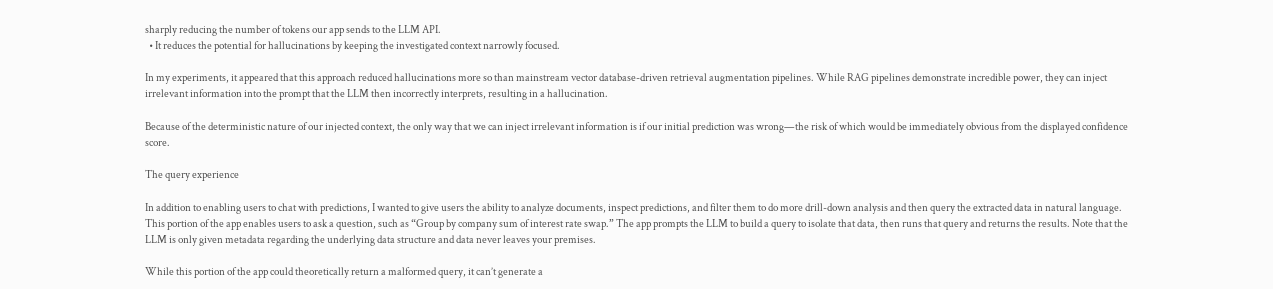sharply reducing the number of tokens our app sends to the LLM API.
  • It reduces the potential for hallucinations by keeping the investigated context narrowly focused.

In my experiments, it appeared that this approach reduced hallucinations more so than mainstream vector database-driven retrieval augmentation pipelines. While RAG pipelines demonstrate incredible power, they can inject irrelevant information into the prompt that the LLM then incorrectly interprets, resulting in a hallucination.

Because of the deterministic nature of our injected context, the only way that we can inject irrelevant information is if our initial prediction was wrong—the risk of which would be immediately obvious from the displayed confidence score.

The query experience

In addition to enabling users to chat with predictions, I wanted to give users the ability to analyze documents, inspect predictions, and filter them to do more drill-down analysis and then query the extracted data in natural language. This portion of the app enables users to ask a question, such as “Group by company sum of interest rate swap.” The app prompts the LLM to build a query to isolate that data, then runs that query and returns the results. Note that the LLM is only given metadata regarding the underlying data structure and data never leaves your premises.

While this portion of the app could theoretically return a malformed query, it can’t generate a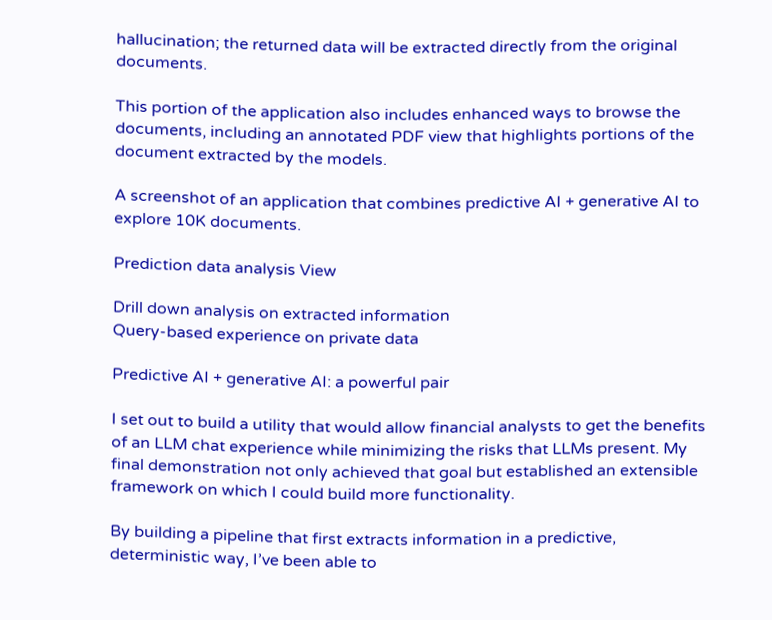hallucination; the returned data will be extracted directly from the original documents.

This portion of the application also includes enhanced ways to browse the documents, including an annotated PDF view that highlights portions of the document extracted by the models.

A screenshot of an application that combines predictive AI + generative AI to explore 10K documents.

Prediction data analysis View

Drill down analysis on extracted information
Query-based experience on private data

Predictive AI + generative AI: a powerful pair

I set out to build a utility that would allow financial analysts to get the benefits of an LLM chat experience while minimizing the risks that LLMs present. My final demonstration not only achieved that goal but established an extensible framework on which I could build more functionality.

By building a pipeline that first extracts information in a predictive, deterministic way, I’ve been able to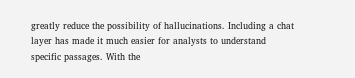greatly reduce the possibility of hallucinations. Including a chat layer has made it much easier for analysts to understand specific passages. With the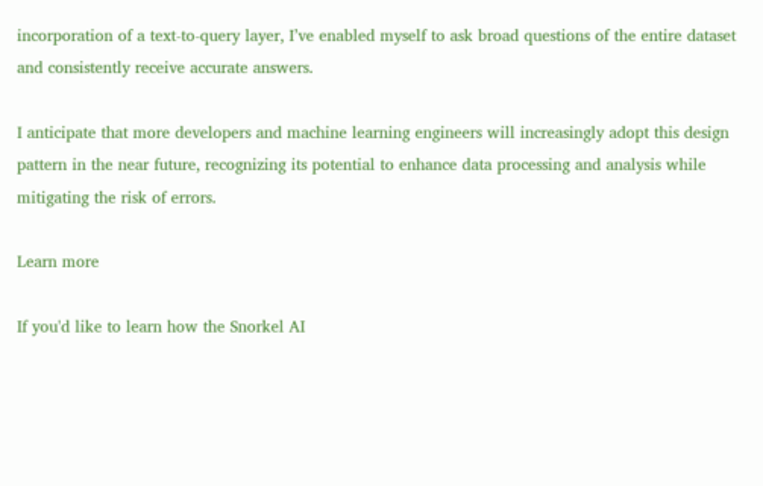incorporation of a text-to-query layer, I’ve enabled myself to ask broad questions of the entire dataset and consistently receive accurate answers.

I anticipate that more developers and machine learning engineers will increasingly adopt this design pattern in the near future, recognizing its potential to enhance data processing and analysis while mitigating the risk of errors.

Learn more

If you'd like to learn how the Snorkel AI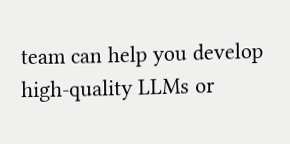team can help you develop high-quality LLMs or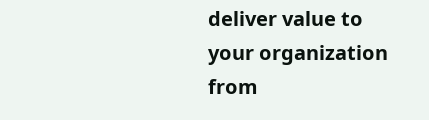deliver value to your organization from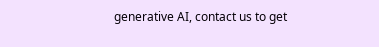generative AI, contact us to get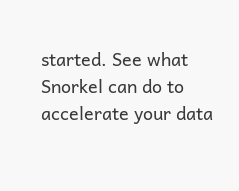started. See what Snorkel can do to accelerate your data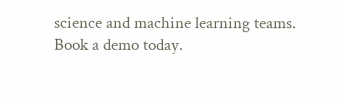science and machine learning teams. Book a demo today.